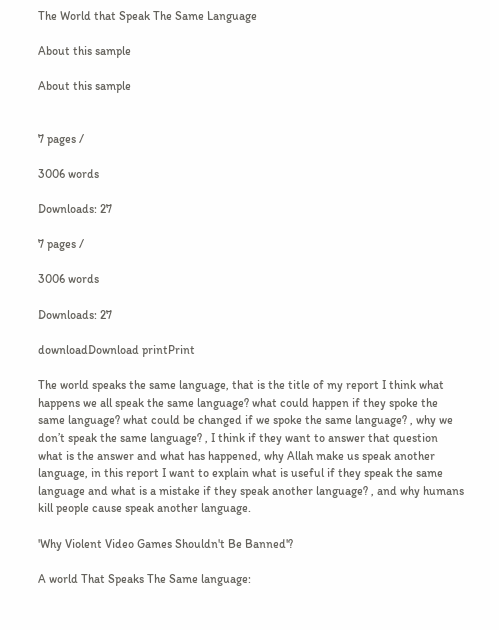The World that Speak The Same Language

About this sample

About this sample


7 pages /

3006 words

Downloads: 27

7 pages /

3006 words

Downloads: 27

downloadDownload printPrint

The world speaks the same language, that is the title of my report I think what happens we all speak the same language? what could happen if they spoke the same language? what could be changed if we spoke the same language? , why we don’t speak the same language? , I think if they want to answer that question what is the answer and what has happened, why Allah make us speak another language, in this report I want to explain what is useful if they speak the same language and what is a mistake if they speak another language? , and why humans kill people cause speak another language.

'Why Violent Video Games Shouldn't Be Banned'?

A world That Speaks The Same language: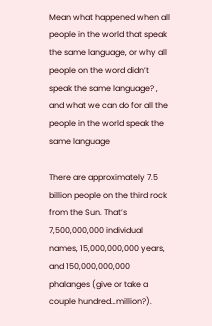Mean what happened when all people in the world that speak the same language, or why all people on the word didn’t speak the same language? , and what we can do for all the people in the world speak the same language

There are approximately 7.5 billion people on the third rock from the Sun. That’s 7,500,000,000 individual names, 15,000,000,000 years, and 150,000,000,000 phalanges (give or take a couple hundred…million?).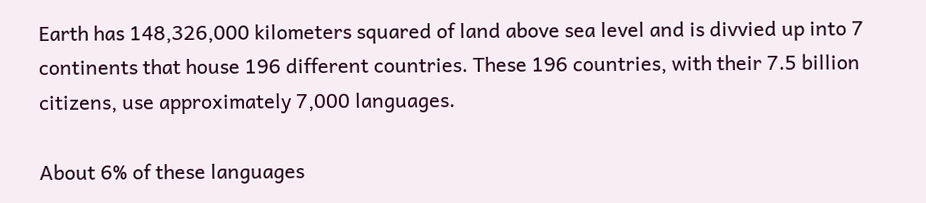Earth has 148,326,000 kilometers squared of land above sea level and is divvied up into 7 continents that house 196 different countries. These 196 countries, with their 7.5 billion citizens, use approximately 7,000 languages.

About 6% of these languages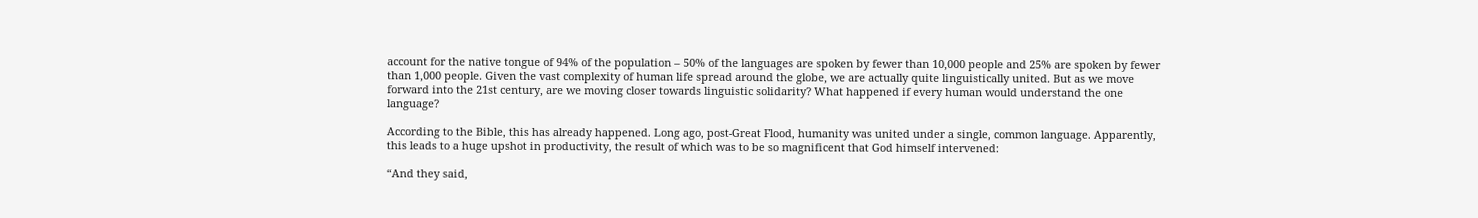account for the native tongue of 94% of the population – 50% of the languages are spoken by fewer than 10,000 people and 25% are spoken by fewer than 1,000 people. Given the vast complexity of human life spread around the globe, we are actually quite linguistically united. But as we move forward into the 21st century, are we moving closer towards linguistic solidarity? What happened if every human would understand the one language?

According to the Bible, this has already happened. Long ago, post-Great Flood, humanity was united under a single, common language. Apparently, this leads to a huge upshot in productivity, the result of which was to be so magnificent that God himself intervened:

“And they said,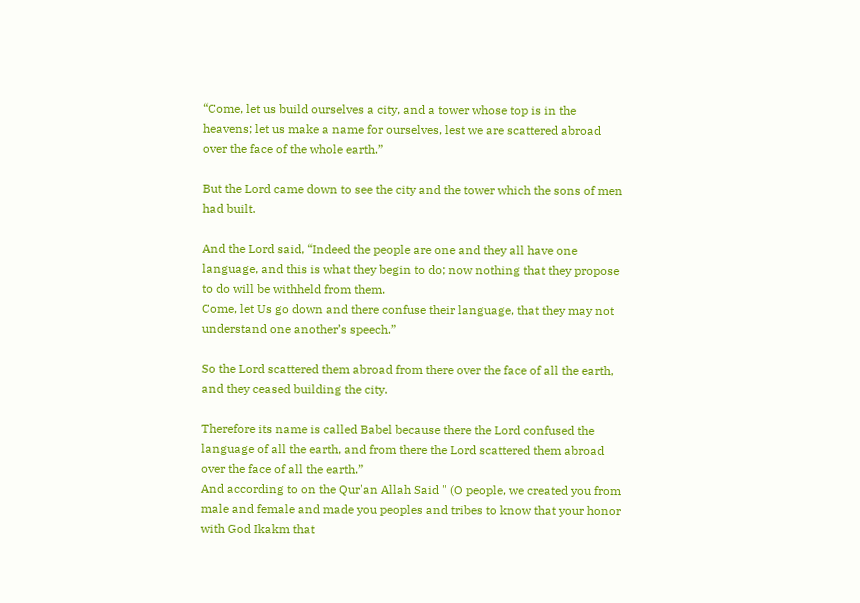“Come, let us build ourselves a city, and a tower whose top is in the heavens; let us make a name for ourselves, lest we are scattered abroad over the face of the whole earth.”

But the Lord came down to see the city and the tower which the sons of men had built.

And the Lord said, “Indeed the people are one and they all have one language, and this is what they begin to do; now nothing that they propose to do will be withheld from them.
Come, let Us go down and there confuse their language, that they may not understand one another’s speech.”

So the Lord scattered them abroad from there over the face of all the earth, and they ceased building the city.

Therefore its name is called Babel because there the Lord confused the language of all the earth, and from there the Lord scattered them abroad over the face of all the earth.”
And according to on the Qur'an Allah Said " (O people, we created you from male and female and made you peoples and tribes to know that your honor with God Ikakm that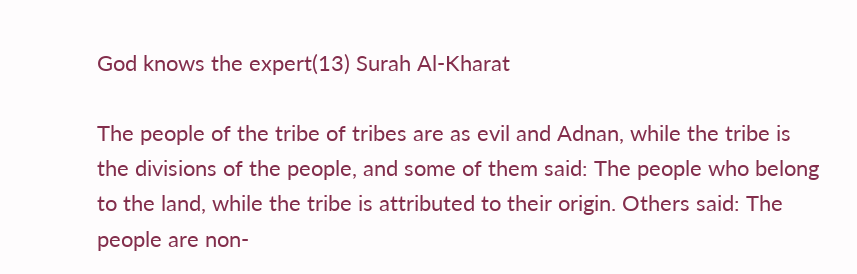God knows the expert(13) Surah Al-Kharat

The people of the tribe of tribes are as evil and Adnan, while the tribe is the divisions of the people, and some of them said: The people who belong to the land, while the tribe is attributed to their origin. Others said: The people are non-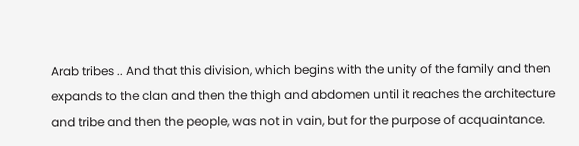Arab tribes .. And that this division, which begins with the unity of the family and then expands to the clan and then the thigh and abdomen until it reaches the architecture and tribe and then the people, was not in vain, but for the purpose of acquaintance.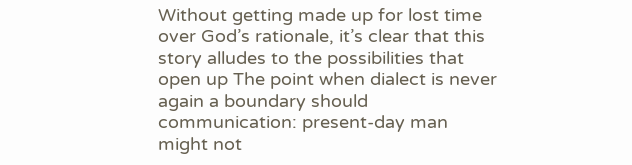Without getting made up for lost time over God’s rationale, it’s clear that this story alludes to the possibilities that open up The point when dialect is never again a boundary should communication: present-day man might not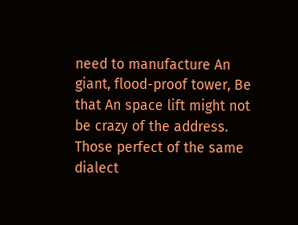need to manufacture An giant, flood-proof tower, Be that An space lift might not be crazy of the address. Those perfect of the same dialect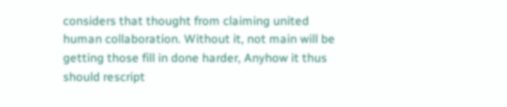considers that thought from claiming united human collaboration. Without it, not main will be getting those fill in done harder, Anyhow it thus should rescript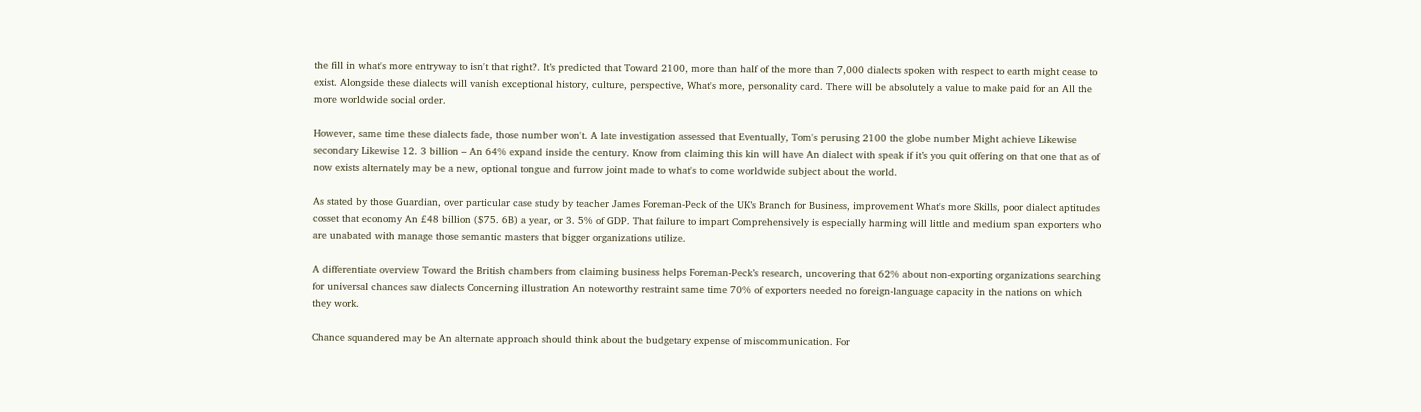the fill in what's more entryway to isn't that right?. It’s predicted that Toward 2100, more than half of the more than 7,000 dialects spoken with respect to earth might cease to exist. Alongside these dialects will vanish exceptional history, culture, perspective, What's more, personality card. There will be absolutely a value to make paid for an All the more worldwide social order.

However, same time these dialects fade, those number won't. A late investigation assessed that Eventually, Tom's perusing 2100 the globe number Might achieve Likewise secondary Likewise 12. 3 billion – An 64% expand inside the century. Know from claiming this kin will have An dialect with speak if it’s you quit offering on that one that as of now exists alternately may be a new, optional tongue and furrow joint made to what's to come worldwide subject about the world.

As stated by those Guardian, over particular case study by teacher James Foreman-Peck of the UK’s Branch for Business, improvement What's more Skills, poor dialect aptitudes cosset that economy An £48 billion ($75. 6B) a year, or 3. 5% of GDP. That failure to impart Comprehensively is especially harming will little and medium span exporters who are unabated with manage those semantic masters that bigger organizations utilize.

A differentiate overview Toward the British chambers from claiming business helps Foreman-Peck’s research, uncovering that 62% about non-exporting organizations searching for universal chances saw dialects Concerning illustration An noteworthy restraint same time 70% of exporters needed no foreign-language capacity in the nations on which they work.

Chance squandered may be An alternate approach should think about the budgetary expense of miscommunication. For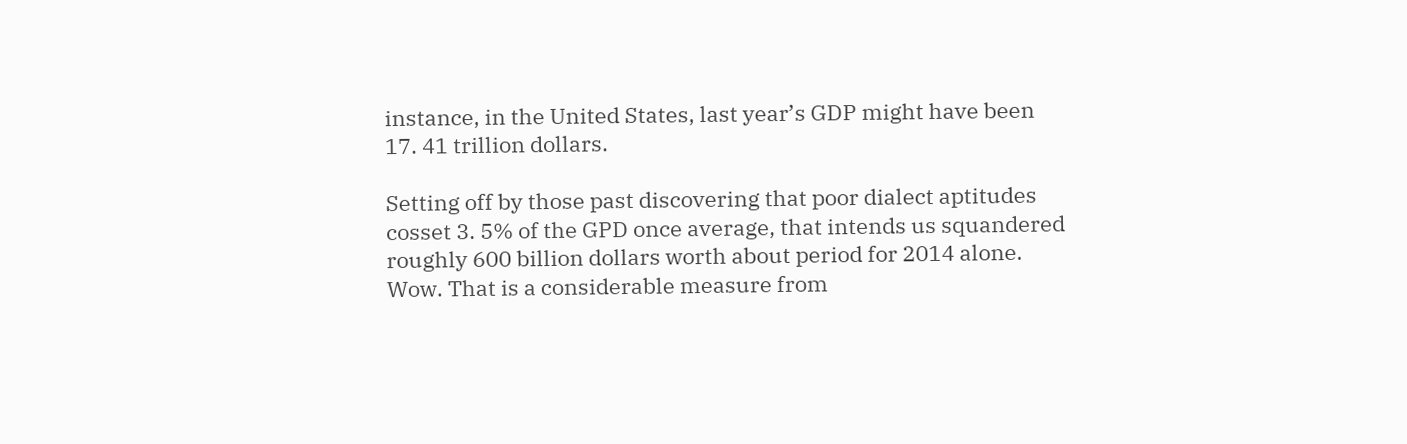instance, in the United States, last year’s GDP might have been 17. 41 trillion dollars.

Setting off by those past discovering that poor dialect aptitudes cosset 3. 5% of the GPD once average, that intends us squandered roughly 600 billion dollars worth about period for 2014 alone. Wow. That is a considerable measure from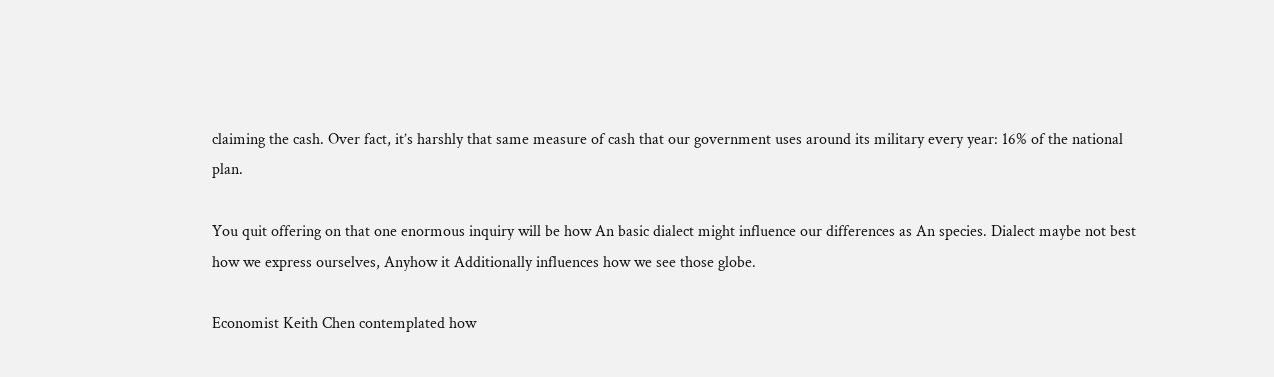claiming the cash. Over fact, it’s harshly that same measure of cash that our government uses around its military every year: 16% of the national plan.

You quit offering on that one enormous inquiry will be how An basic dialect might influence our differences as An species. Dialect maybe not best how we express ourselves, Anyhow it Additionally influences how we see those globe.

Economist Keith Chen contemplated how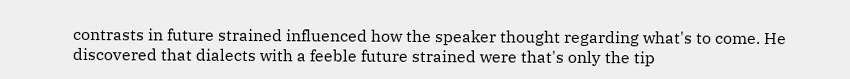contrasts in future strained influenced how the speaker thought regarding what's to come. He discovered that dialects with a feeble future strained were that's only the tip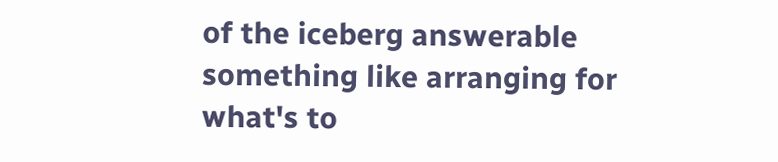of the iceberg answerable something like arranging for what's to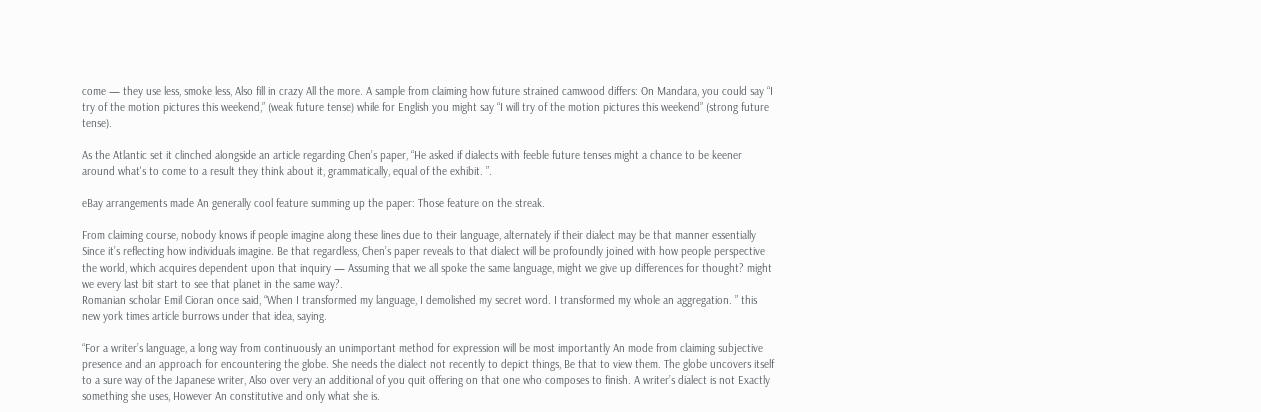come — they use less, smoke less, Also fill in crazy All the more. A sample from claiming how future strained camwood differs: On Mandara, you could say “I try of the motion pictures this weekend,” (weak future tense) while for English you might say “I will try of the motion pictures this weekend” (strong future tense).

As the Atlantic set it clinched alongside an article regarding Chen’s paper, “He asked if dialects with feeble future tenses might a chance to be keener around what's to come to a result they think about it, grammatically, equal of the exhibit. ”.

eBay arrangements made An generally cool feature summing up the paper: Those feature on the streak.

From claiming course, nobody knows if people imagine along these lines due to their language, alternately if their dialect may be that manner essentially Since it’s reflecting how individuals imagine. Be that regardless, Chen’s paper reveals to that dialect will be profoundly joined with how people perspective the world, which acquires dependent upon that inquiry — Assuming that we all spoke the same language, might we give up differences for thought? might we every last bit start to see that planet in the same way?.
Romanian scholar Emil Cioran once said, “When I transformed my language, I demolished my secret word. I transformed my whole an aggregation. ” this new york times article burrows under that idea, saying.

“For a writer’s language, a long way from continuously an unimportant method for expression will be most importantly An mode from claiming subjective presence and an approach for encountering the globe. She needs the dialect not recently to depict things, Be that to view them. The globe uncovers itself to a sure way of the Japanese writer, Also over very an additional of you quit offering on that one who composes to finish. A writer’s dialect is not Exactly something she uses, However An constitutive and only what she is.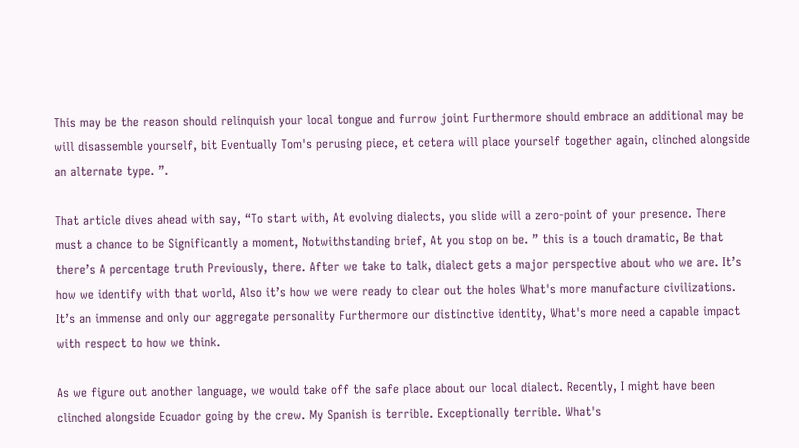This may be the reason should relinquish your local tongue and furrow joint Furthermore should embrace an additional may be will disassemble yourself, bit Eventually Tom's perusing piece, et cetera will place yourself together again, clinched alongside an alternate type. ”.

That article dives ahead with say, “To start with, At evolving dialects, you slide will a zero-point of your presence. There must a chance to be Significantly a moment, Notwithstanding brief, At you stop on be. ” this is a touch dramatic, Be that there’s A percentage truth Previously, there. After we take to talk, dialect gets a major perspective about who we are. It’s how we identify with that world, Also it’s how we were ready to clear out the holes What's more manufacture civilizations. It’s an immense and only our aggregate personality Furthermore our distinctive identity, What's more need a capable impact with respect to how we think.

As we figure out another language, we would take off the safe place about our local dialect. Recently, I might have been clinched alongside Ecuador going by the crew. My Spanish is terrible. Exceptionally terrible. What's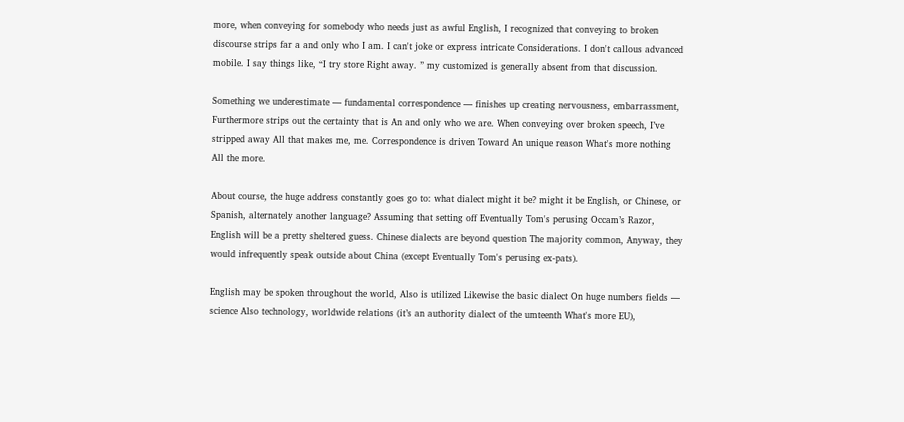more, when conveying for somebody who needs just as awful English, I recognized that conveying to broken discourse strips far a and only who I am. I can't joke or express intricate Considerations. I don't callous advanced mobile. I say things like, “I try store Right away. ” my customized is generally absent from that discussion.

Something we underestimate — fundamental correspondence — finishes up creating nervousness, embarrassment, Furthermore strips out the certainty that is An and only who we are. When conveying over broken speech, I’ve stripped away All that makes me, me. Correspondence is driven Toward An unique reason What's more nothing All the more.

About course, the huge address constantly goes go to: what dialect might it be? might it be English, or Chinese, or Spanish, alternately another language? Assuming that setting off Eventually Tom's perusing Occam’s Razor, English will be a pretty sheltered guess. Chinese dialects are beyond question The majority common, Anyway, they would infrequently speak outside about China (except Eventually Tom's perusing ex-pats).

English may be spoken throughout the world, Also is utilized Likewise the basic dialect On huge numbers fields — science Also technology, worldwide relations (it’s an authority dialect of the umteenth What's more EU),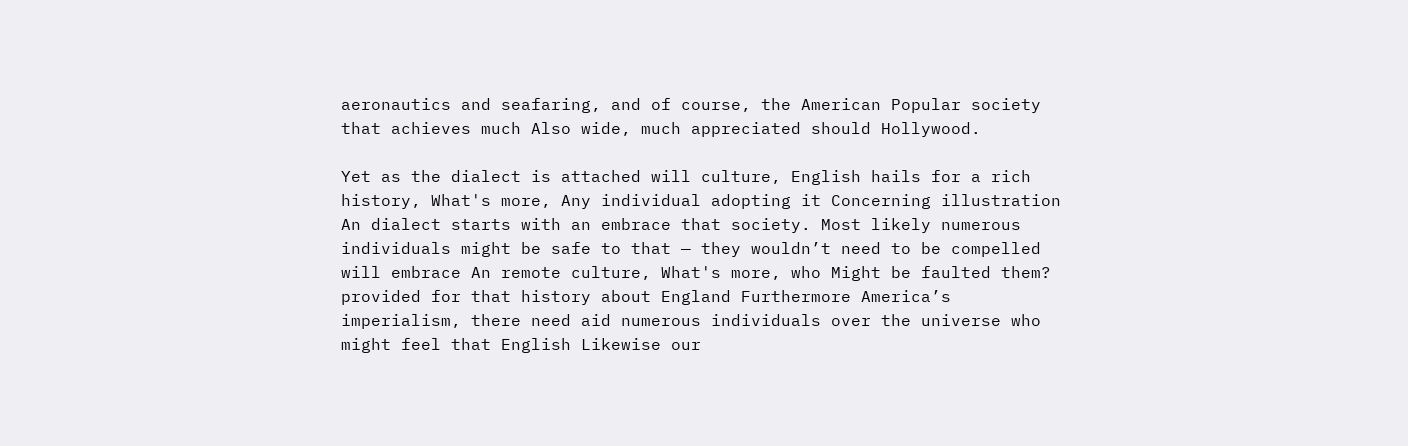aeronautics and seafaring, and of course, the American Popular society that achieves much Also wide, much appreciated should Hollywood.

Yet as the dialect is attached will culture, English hails for a rich history, What's more, Any individual adopting it Concerning illustration An dialect starts with an embrace that society. Most likely numerous individuals might be safe to that — they wouldn’t need to be compelled will embrace An remote culture, What's more, who Might be faulted them? provided for that history about England Furthermore America’s imperialism, there need aid numerous individuals over the universe who might feel that English Likewise our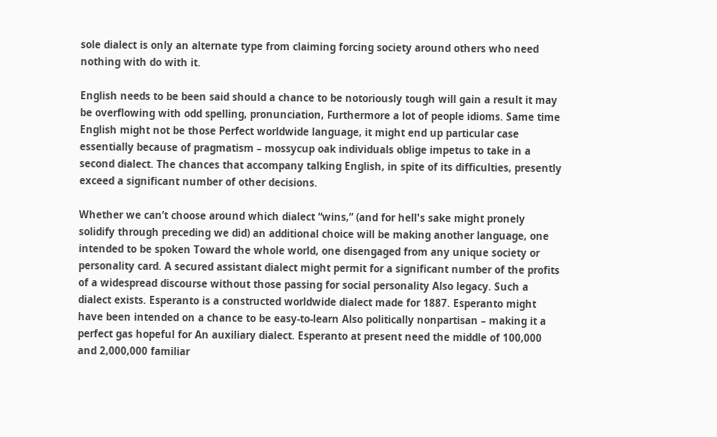sole dialect is only an alternate type from claiming forcing society around others who need nothing with do with it.

English needs to be been said should a chance to be notoriously tough will gain a result it may be overflowing with odd spelling, pronunciation, Furthermore a lot of people idioms. Same time English might not be those Perfect worldwide language, it might end up particular case essentially because of pragmatism – mossycup oak individuals oblige impetus to take in a second dialect. The chances that accompany talking English, in spite of its difficulties, presently exceed a significant number of other decisions.

Whether we can’t choose around which dialect “wins,” (and for hell's sake might pronely solidify through preceding we did) an additional choice will be making another language, one intended to be spoken Toward the whole world, one disengaged from any unique society or personality card. A secured assistant dialect might permit for a significant number of the profits of a widespread discourse without those passing for social personality Also legacy. Such a dialect exists. Esperanto is a constructed worldwide dialect made for 1887. Esperanto might have been intended on a chance to be easy-to-learn Also politically nonpartisan – making it a perfect gas hopeful for An auxiliary dialect. Esperanto at present need the middle of 100,000 and 2,000,000 familiar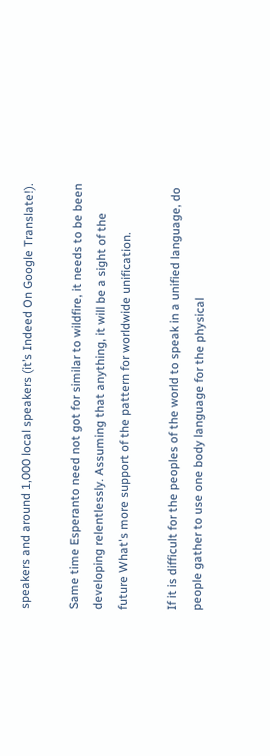speakers and around 1,000 local speakers (it’s Indeed On Google Translate!).

Same time Esperanto need not got for similar to wildfire, it needs to be been developing relentlessly. Assuming that anything, it will be a sight of the future What's more support of the pattern for worldwide unification.

If it is difficult for the peoples of the world to speak in a unified language, do people gather to use one body language for the physical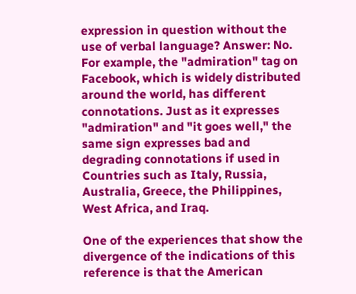expression in question without the use of verbal language? Answer: No. For example, the "admiration" tag on Facebook, which is widely distributed around the world, has different connotations. Just as it expresses "admiration" and "it goes well," the same sign expresses bad and degrading connotations if used in Countries such as Italy, Russia, Australia, Greece, the Philippines, West Africa, and Iraq.

One of the experiences that show the divergence of the indications of this reference is that the American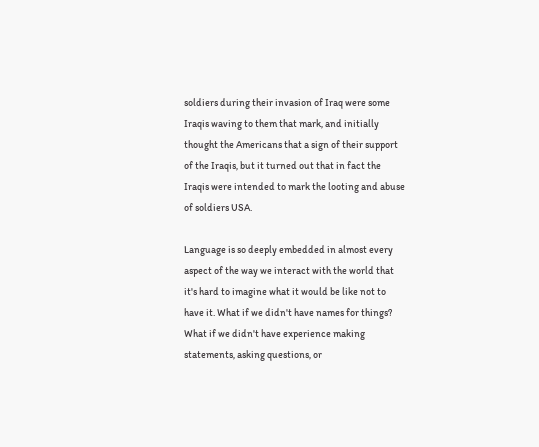soldiers during their invasion of Iraq were some Iraqis waving to them that mark, and initially thought the Americans that a sign of their support of the Iraqis, but it turned out that in fact the Iraqis were intended to mark the looting and abuse of soldiers USA.

Language is so deeply embedded in almost every aspect of the way we interact with the world that it's hard to imagine what it would be like not to have it. What if we didn't have names for things? What if we didn't have experience making statements, asking questions, or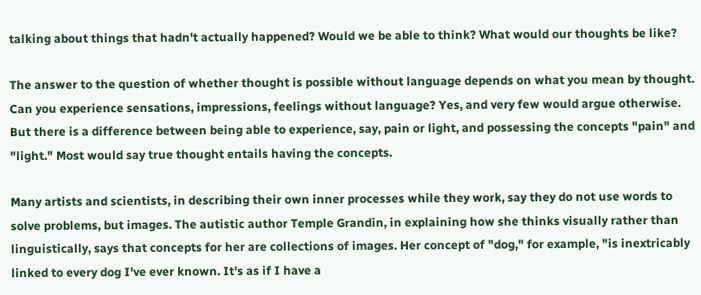talking about things that hadn't actually happened? Would we be able to think? What would our thoughts be like?

The answer to the question of whether thought is possible without language depends on what you mean by thought. Can you experience sensations, impressions, feelings without language? Yes, and very few would argue otherwise. But there is a difference between being able to experience, say, pain or light, and possessing the concepts "pain" and "light." Most would say true thought entails having the concepts.

Many artists and scientists, in describing their own inner processes while they work, say they do not use words to solve problems, but images. The autistic author Temple Grandin, in explaining how she thinks visually rather than linguistically, says that concepts for her are collections of images. Her concept of "dog," for example, "is inextricably linked to every dog I've ever known. It's as if I have a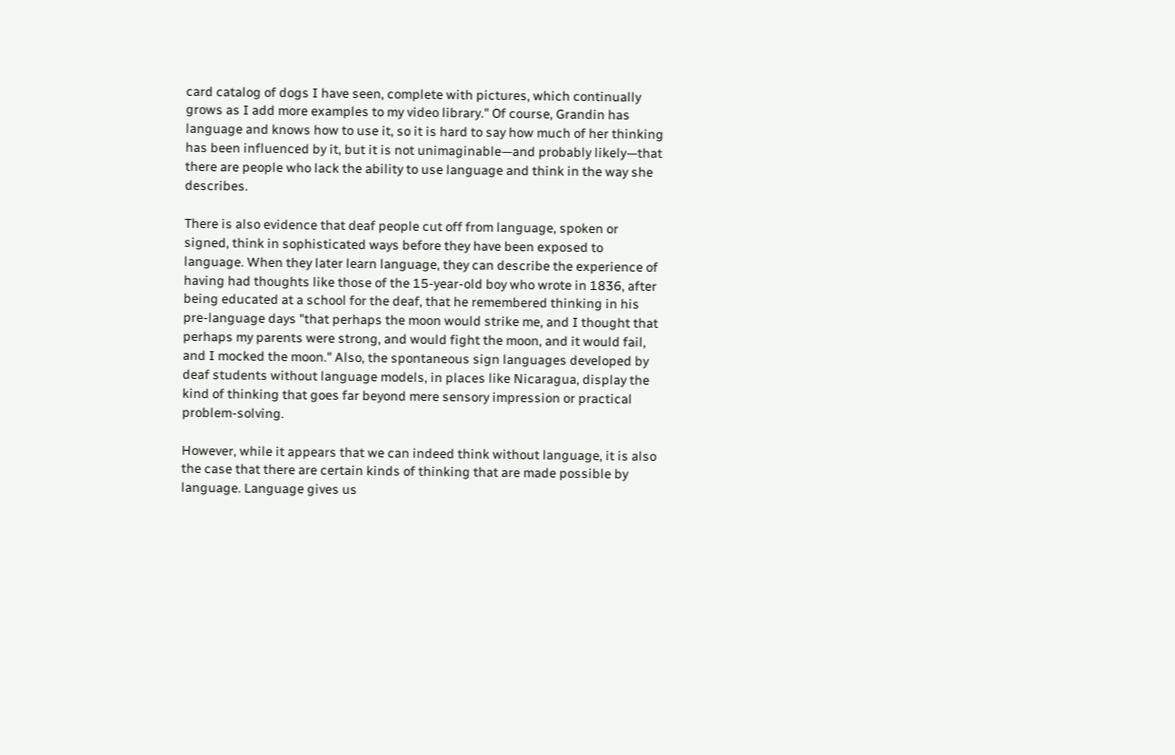card catalog of dogs I have seen, complete with pictures, which continually grows as I add more examples to my video library." Of course, Grandin has language and knows how to use it, so it is hard to say how much of her thinking has been influenced by it, but it is not unimaginable—and probably likely—that there are people who lack the ability to use language and think in the way she describes.

There is also evidence that deaf people cut off from language, spoken or signed, think in sophisticated ways before they have been exposed to language. When they later learn language, they can describe the experience of having had thoughts like those of the 15-year-old boy who wrote in 1836, after being educated at a school for the deaf, that he remembered thinking in his pre-language days "that perhaps the moon would strike me, and I thought that perhaps my parents were strong, and would fight the moon, and it would fail, and I mocked the moon." Also, the spontaneous sign languages developed by deaf students without language models, in places like Nicaragua, display the kind of thinking that goes far beyond mere sensory impression or practical problem-solving.

However, while it appears that we can indeed think without language, it is also the case that there are certain kinds of thinking that are made possible by language. Language gives us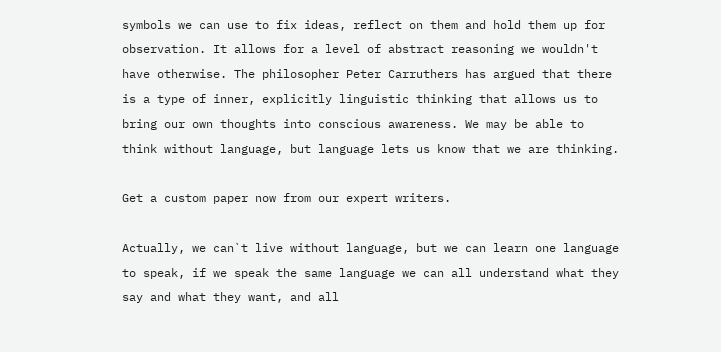symbols we can use to fix ideas, reflect on them and hold them up for observation. It allows for a level of abstract reasoning we wouldn't have otherwise. The philosopher Peter Carruthers has argued that there is a type of inner, explicitly linguistic thinking that allows us to bring our own thoughts into conscious awareness. We may be able to think without language, but language lets us know that we are thinking.

Get a custom paper now from our expert writers.

Actually, we can`t live without language, but we can learn one language to speak, if we speak the same language we can all understand what they say and what they want, and all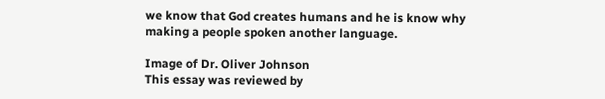we know that God creates humans and he is know why making a people spoken another language.

Image of Dr. Oliver Johnson
This essay was reviewed by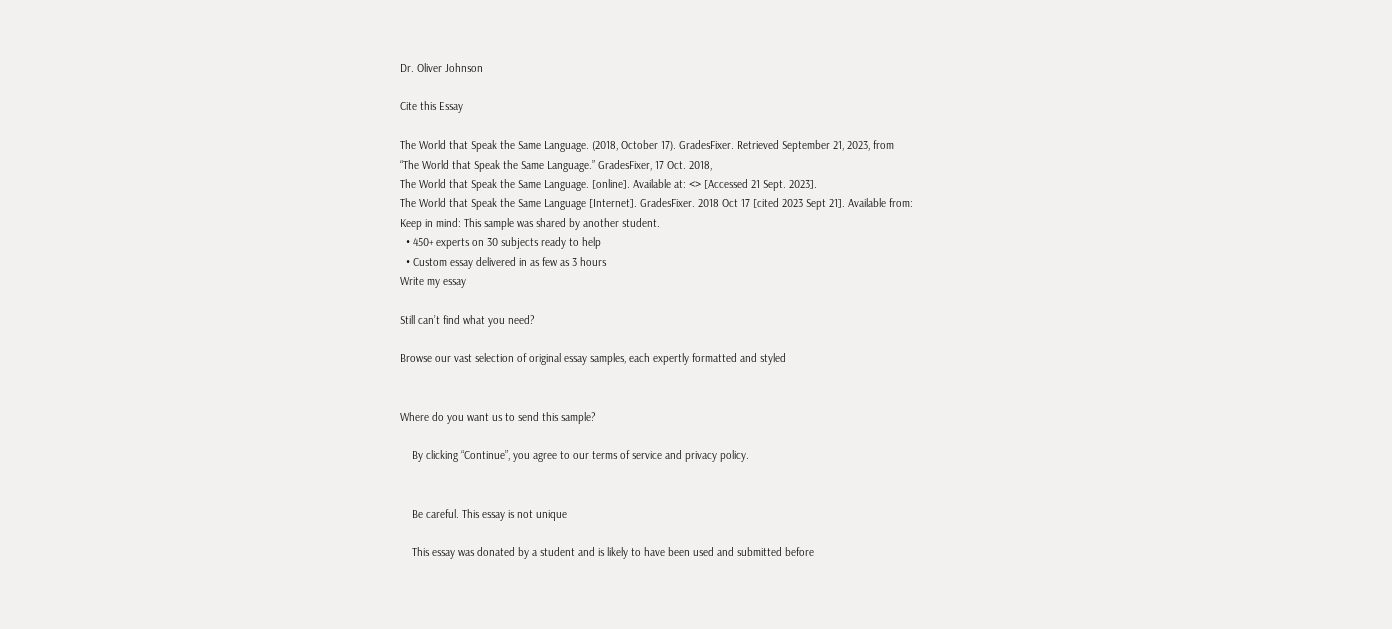Dr. Oliver Johnson

Cite this Essay

The World that Speak the Same Language. (2018, October 17). GradesFixer. Retrieved September 21, 2023, from
“The World that Speak the Same Language.” GradesFixer, 17 Oct. 2018,
The World that Speak the Same Language. [online]. Available at: <> [Accessed 21 Sept. 2023].
The World that Speak the Same Language [Internet]. GradesFixer. 2018 Oct 17 [cited 2023 Sept 21]. Available from:
Keep in mind: This sample was shared by another student.
  • 450+ experts on 30 subjects ready to help
  • Custom essay delivered in as few as 3 hours
Write my essay

Still can’t find what you need?

Browse our vast selection of original essay samples, each expertly formatted and styled


Where do you want us to send this sample?

    By clicking “Continue”, you agree to our terms of service and privacy policy.


    Be careful. This essay is not unique

    This essay was donated by a student and is likely to have been used and submitted before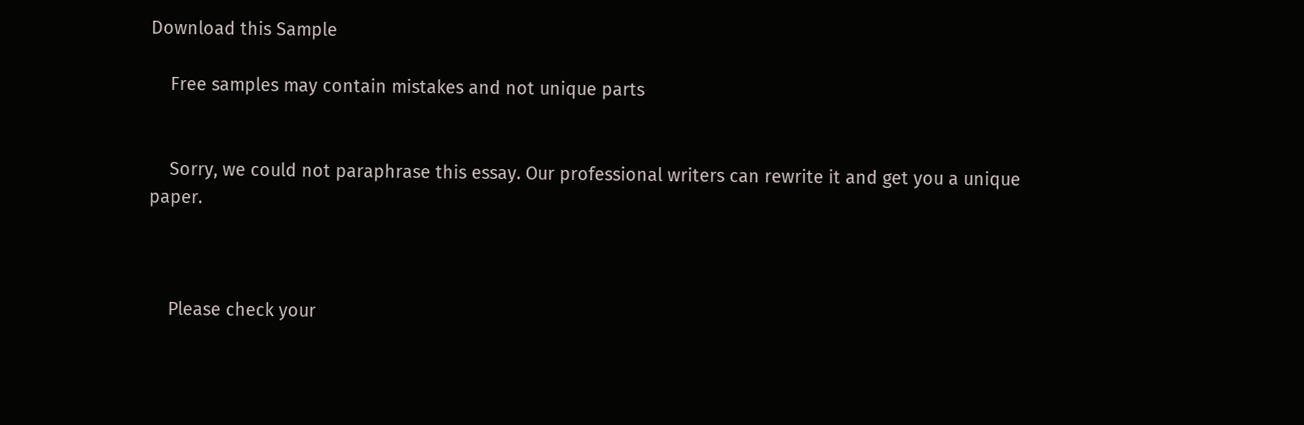Download this Sample

    Free samples may contain mistakes and not unique parts


    Sorry, we could not paraphrase this essay. Our professional writers can rewrite it and get you a unique paper.



    Please check your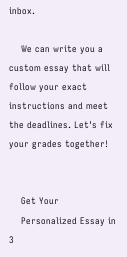inbox.

    We can write you a custom essay that will follow your exact instructions and meet the deadlines. Let's fix your grades together!


    Get Your
    Personalized Essay in 3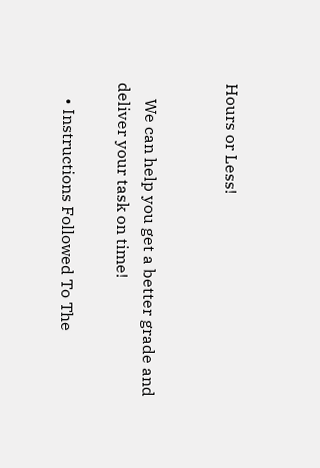Hours or Less!


    We can help you get a better grade and deliver your task on time!

    • Instructions Followed To The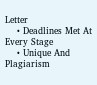Letter
    • Deadlines Met At Every Stage
    • Unique And Plagiarism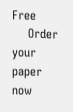Free
    Order your paper now